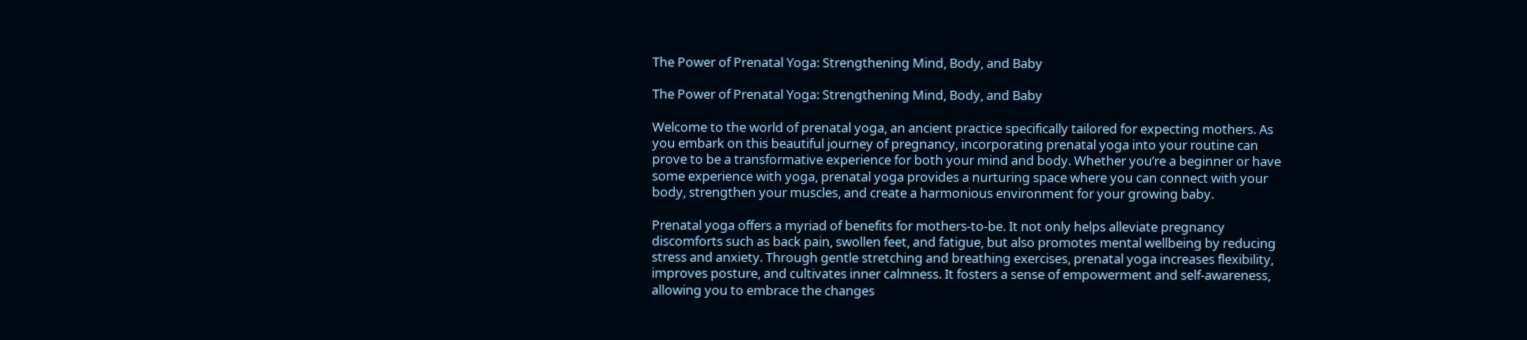The Power of Prenatal Yoga: Strengthening Mind, Body, and Baby

The Power of Prenatal Yoga: Strengthening Mind, Body, and Baby

Welcome to the world of prenatal yoga, an ancient practice specifically tailored for expecting mothers. As you embark on this beautiful journey of pregnancy, incorporating prenatal yoga into your routine can prove to be a transformative experience for both your mind and body. Whether you’re a beginner or have some experience with yoga, prenatal yoga provides a nurturing space where you can connect with your body, strengthen your muscles, and create a harmonious environment for your growing baby.

Prenatal yoga offers a myriad of benefits for mothers-to-be. It not only helps alleviate pregnancy discomforts such as back pain, swollen feet, and fatigue, but also promotes mental wellbeing by reducing stress and anxiety. Through gentle stretching and breathing exercises, prenatal yoga increases flexibility, improves posture, and cultivates inner calmness. It fosters a sense of empowerment and self-awareness, allowing you to embrace the changes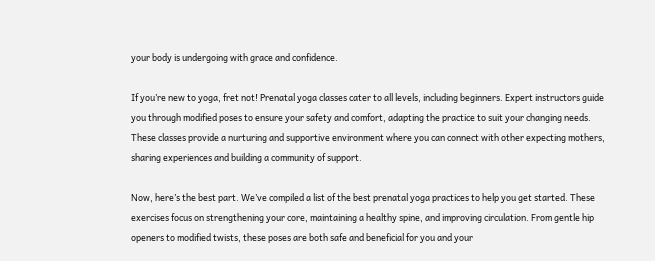your body is undergoing with grace and confidence.

If you’re new to yoga, fret not! Prenatal yoga classes cater to all levels, including beginners. Expert instructors guide you through modified poses to ensure your safety and comfort, adapting the practice to suit your changing needs. These classes provide a nurturing and supportive environment where you can connect with other expecting mothers, sharing experiences and building a community of support.

Now, here’s the best part. We’ve compiled a list of the best prenatal yoga practices to help you get started. These exercises focus on strengthening your core, maintaining a healthy spine, and improving circulation. From gentle hip openers to modified twists, these poses are both safe and beneficial for you and your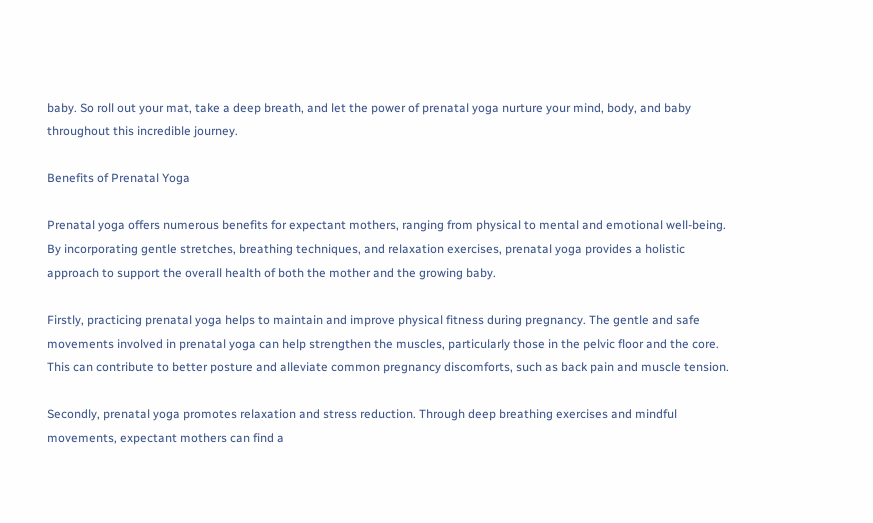baby. So roll out your mat, take a deep breath, and let the power of prenatal yoga nurture your mind, body, and baby throughout this incredible journey.

Benefits of Prenatal Yoga

Prenatal yoga offers numerous benefits for expectant mothers, ranging from physical to mental and emotional well-being. By incorporating gentle stretches, breathing techniques, and relaxation exercises, prenatal yoga provides a holistic approach to support the overall health of both the mother and the growing baby.

Firstly, practicing prenatal yoga helps to maintain and improve physical fitness during pregnancy. The gentle and safe movements involved in prenatal yoga can help strengthen the muscles, particularly those in the pelvic floor and the core. This can contribute to better posture and alleviate common pregnancy discomforts, such as back pain and muscle tension.

Secondly, prenatal yoga promotes relaxation and stress reduction. Through deep breathing exercises and mindful movements, expectant mothers can find a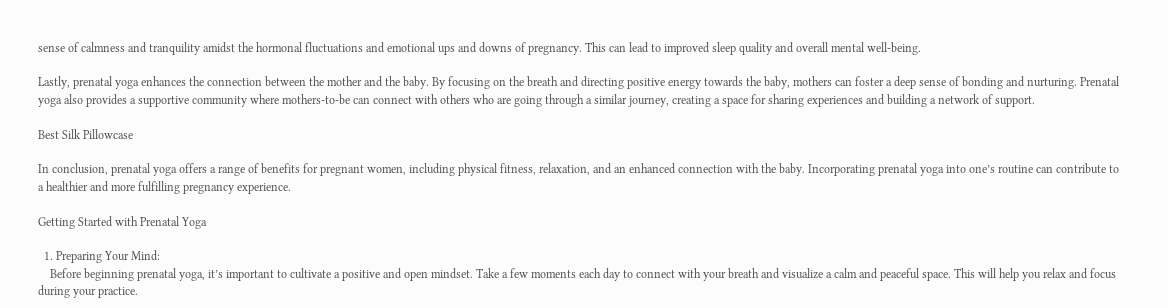sense of calmness and tranquility amidst the hormonal fluctuations and emotional ups and downs of pregnancy. This can lead to improved sleep quality and overall mental well-being.

Lastly, prenatal yoga enhances the connection between the mother and the baby. By focusing on the breath and directing positive energy towards the baby, mothers can foster a deep sense of bonding and nurturing. Prenatal yoga also provides a supportive community where mothers-to-be can connect with others who are going through a similar journey, creating a space for sharing experiences and building a network of support.

Best Silk Pillowcase

In conclusion, prenatal yoga offers a range of benefits for pregnant women, including physical fitness, relaxation, and an enhanced connection with the baby. Incorporating prenatal yoga into one’s routine can contribute to a healthier and more fulfilling pregnancy experience.

Getting Started with Prenatal Yoga

  1. Preparing Your Mind:
    Before beginning prenatal yoga, it’s important to cultivate a positive and open mindset. Take a few moments each day to connect with your breath and visualize a calm and peaceful space. This will help you relax and focus during your practice.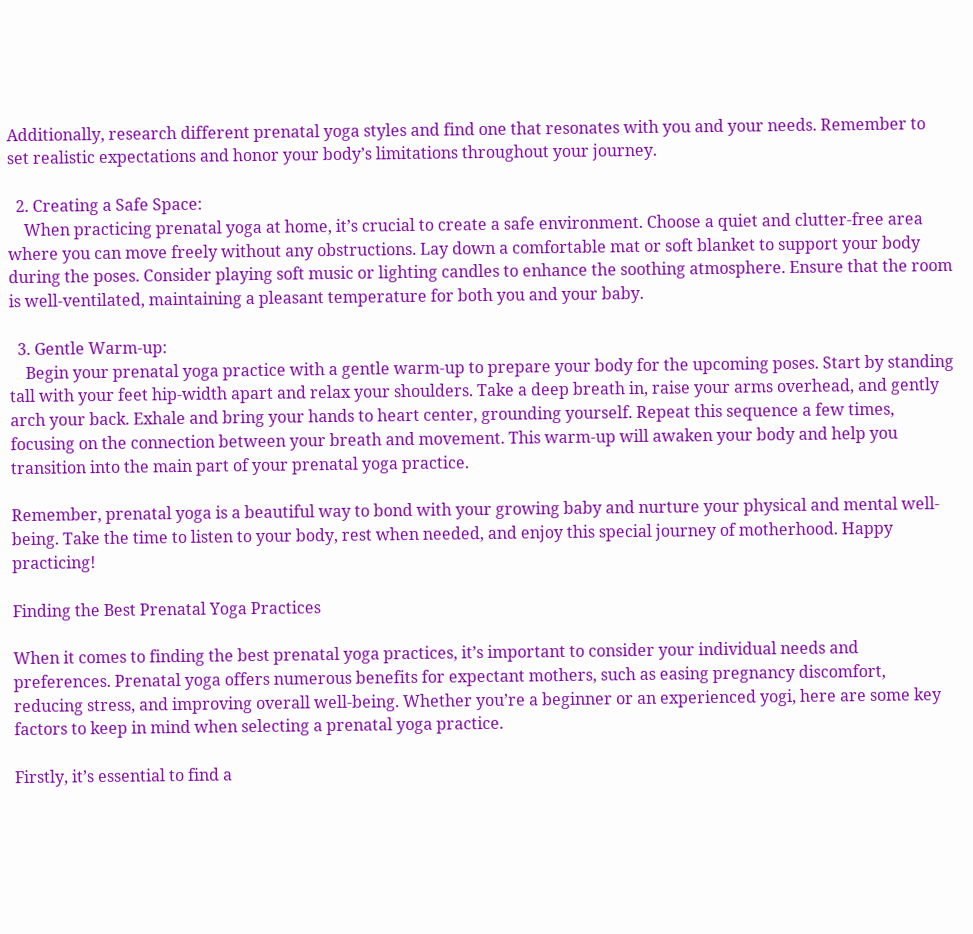Additionally, research different prenatal yoga styles and find one that resonates with you and your needs. Remember to set realistic expectations and honor your body’s limitations throughout your journey.

  2. Creating a Safe Space:
    When practicing prenatal yoga at home, it’s crucial to create a safe environment. Choose a quiet and clutter-free area where you can move freely without any obstructions. Lay down a comfortable mat or soft blanket to support your body during the poses. Consider playing soft music or lighting candles to enhance the soothing atmosphere. Ensure that the room is well-ventilated, maintaining a pleasant temperature for both you and your baby.

  3. Gentle Warm-up:
    Begin your prenatal yoga practice with a gentle warm-up to prepare your body for the upcoming poses. Start by standing tall with your feet hip-width apart and relax your shoulders. Take a deep breath in, raise your arms overhead, and gently arch your back. Exhale and bring your hands to heart center, grounding yourself. Repeat this sequence a few times, focusing on the connection between your breath and movement. This warm-up will awaken your body and help you transition into the main part of your prenatal yoga practice.

Remember, prenatal yoga is a beautiful way to bond with your growing baby and nurture your physical and mental well-being. Take the time to listen to your body, rest when needed, and enjoy this special journey of motherhood. Happy practicing!

Finding the Best Prenatal Yoga Practices

When it comes to finding the best prenatal yoga practices, it’s important to consider your individual needs and preferences. Prenatal yoga offers numerous benefits for expectant mothers, such as easing pregnancy discomfort, reducing stress, and improving overall well-being. Whether you’re a beginner or an experienced yogi, here are some key factors to keep in mind when selecting a prenatal yoga practice.

Firstly, it’s essential to find a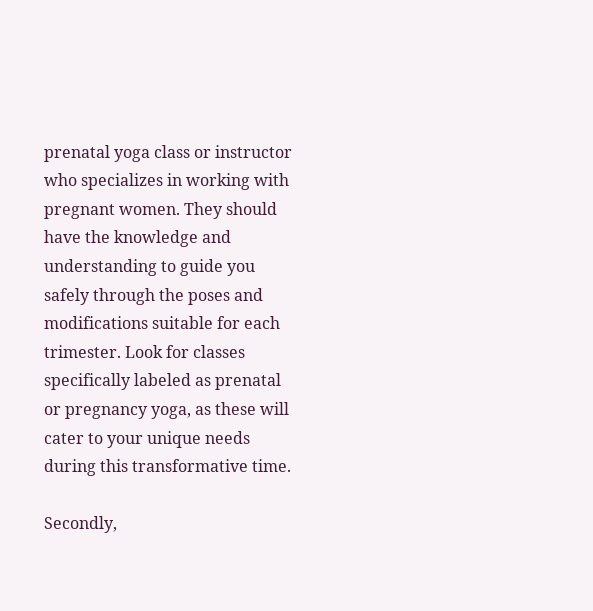prenatal yoga class or instructor who specializes in working with pregnant women. They should have the knowledge and understanding to guide you safely through the poses and modifications suitable for each trimester. Look for classes specifically labeled as prenatal or pregnancy yoga, as these will cater to your unique needs during this transformative time.

Secondly,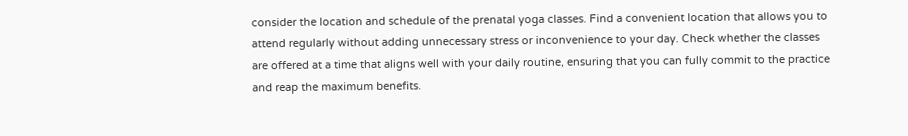consider the location and schedule of the prenatal yoga classes. Find a convenient location that allows you to attend regularly without adding unnecessary stress or inconvenience to your day. Check whether the classes are offered at a time that aligns well with your daily routine, ensuring that you can fully commit to the practice and reap the maximum benefits.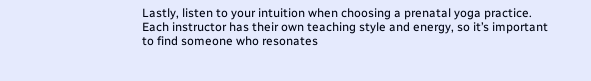Lastly, listen to your intuition when choosing a prenatal yoga practice. Each instructor has their own teaching style and energy, so it’s important to find someone who resonates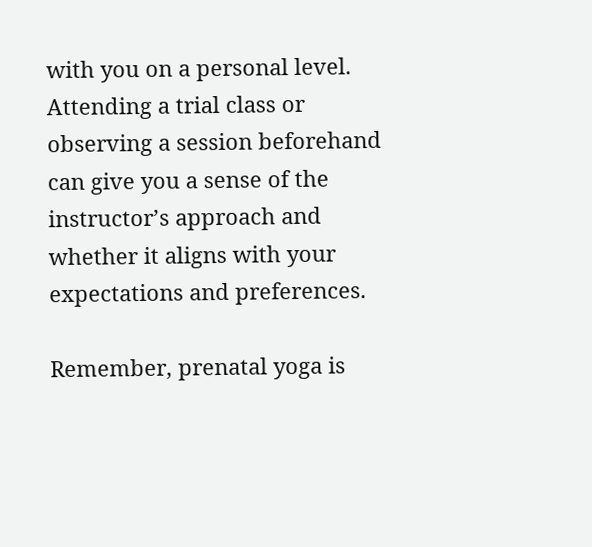with you on a personal level. Attending a trial class or observing a session beforehand can give you a sense of the instructor’s approach and whether it aligns with your expectations and preferences.

Remember, prenatal yoga is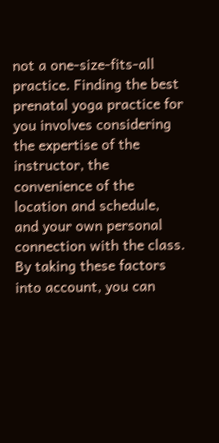not a one-size-fits-all practice. Finding the best prenatal yoga practice for you involves considering the expertise of the instructor, the convenience of the location and schedule, and your own personal connection with the class. By taking these factors into account, you can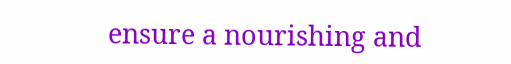ensure a nourishing and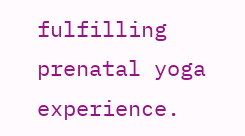fulfilling prenatal yoga experience.